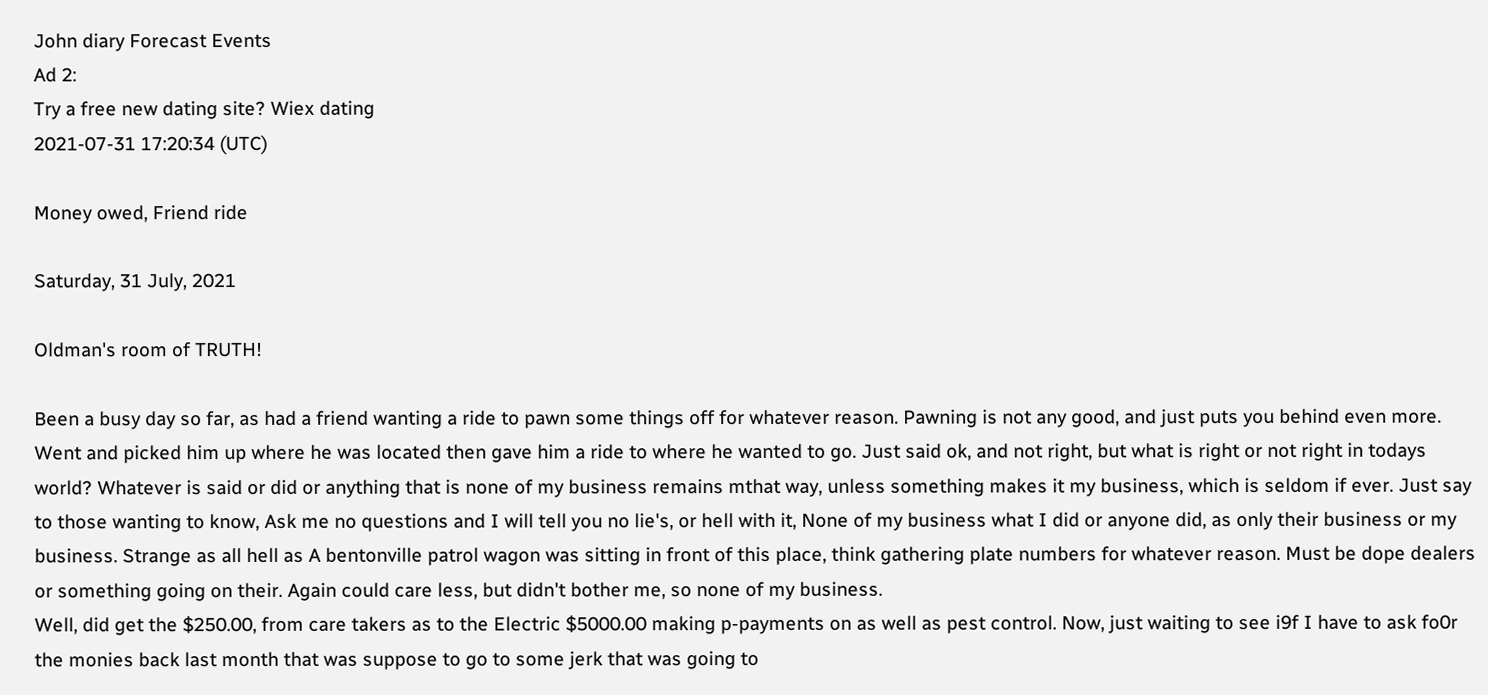John diary Forecast Events
Ad 2:
Try a free new dating site? Wiex dating
2021-07-31 17:20:34 (UTC)

Money owed, Friend ride

Saturday, 31 July, 2021

Oldman's room of TRUTH!

Been a busy day so far, as had a friend wanting a ride to pawn some things off for whatever reason. Pawning is not any good, and just puts you behind even more. Went and picked him up where he was located then gave him a ride to where he wanted to go. Just said ok, and not right, but what is right or not right in todays world? Whatever is said or did or anything that is none of my business remains mthat way, unless something makes it my business, which is seldom if ever. Just say to those wanting to know, Ask me no questions and I will tell you no lie's, or hell with it, None of my business what I did or anyone did, as only their business or my business. Strange as all hell as A bentonville patrol wagon was sitting in front of this place, think gathering plate numbers for whatever reason. Must be dope dealers or something going on their. Again could care less, but didn't bother me, so none of my business.
Well, did get the $250.00, from care takers as to the Electric $5000.00 making p-payments on as well as pest control. Now, just waiting to see i9f I have to ask fo0r the monies back last month that was suppose to go to some jerk that was going to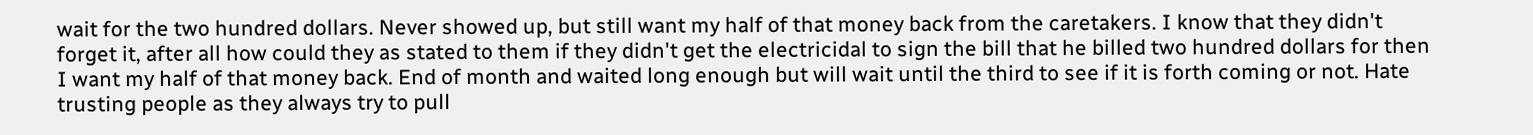wait for the two hundred dollars. Never showed up, but still want my half of that money back from the caretakers. I know that they didn't forget it, after all how could they as stated to them if they didn't get the electricidal to sign the bill that he billed two hundred dollars for then I want my half of that money back. End of month and waited long enough but will wait until the third to see if it is forth coming or not. Hate trusting people as they always try to pull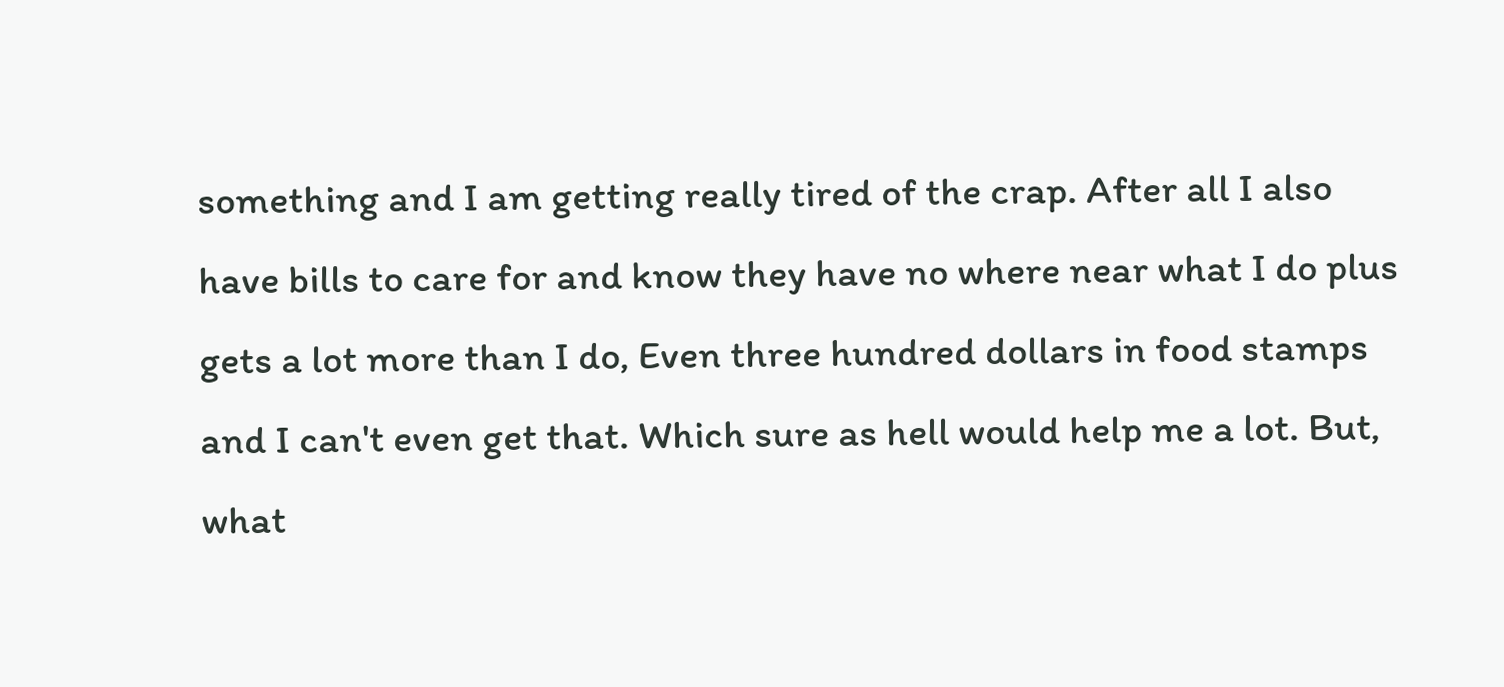something and I am getting really tired of the crap. After all I also have bills to care for and know they have no where near what I do plus gets a lot more than I do, Even three hundred dollars in food stamps and I can't even get that. Which sure as hell would help me a lot. But, what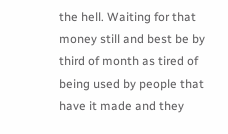the hell. Waiting for that money still and best be by third of month as tired of being used by people that have it made and they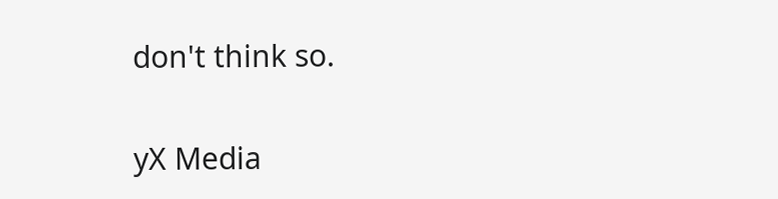don't think so.

yX Media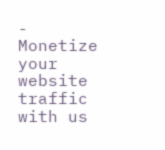- Monetize your website traffic with us